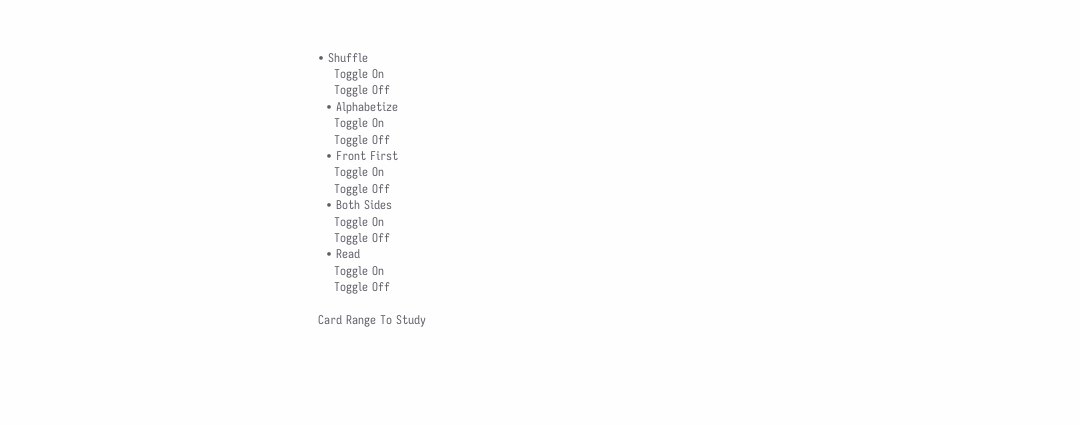• Shuffle
    Toggle On
    Toggle Off
  • Alphabetize
    Toggle On
    Toggle Off
  • Front First
    Toggle On
    Toggle Off
  • Both Sides
    Toggle On
    Toggle Off
  • Read
    Toggle On
    Toggle Off

Card Range To Study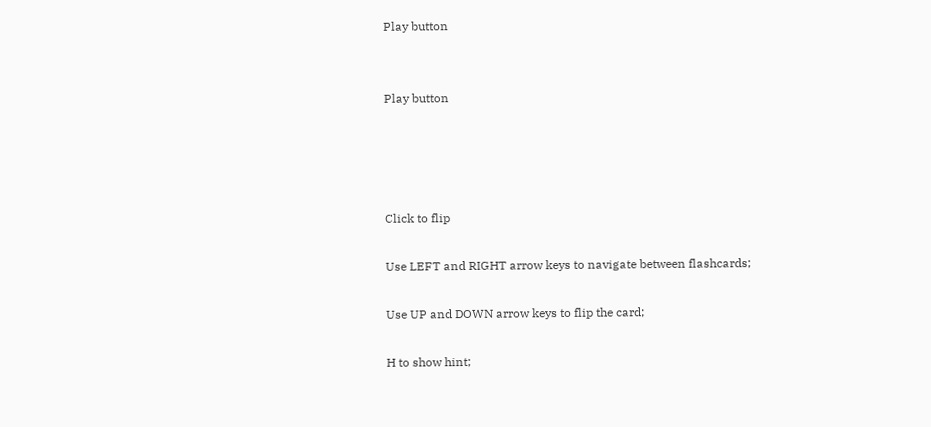Play button


Play button




Click to flip

Use LEFT and RIGHT arrow keys to navigate between flashcards;

Use UP and DOWN arrow keys to flip the card;

H to show hint;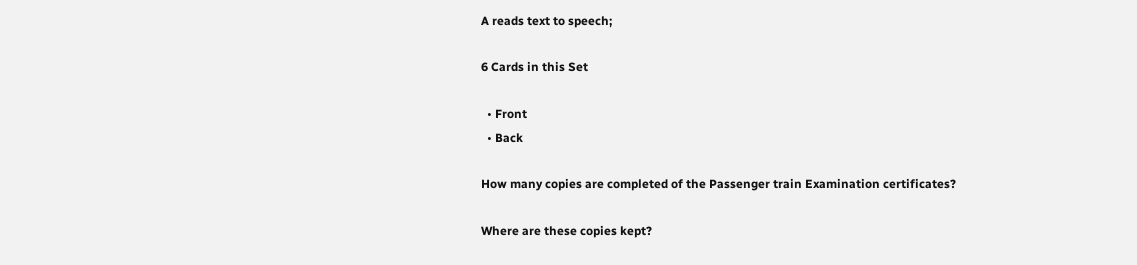A reads text to speech;

6 Cards in this Set

  • Front
  • Back

How many copies are completed of the Passenger train Examination certificates?

Where are these copies kept?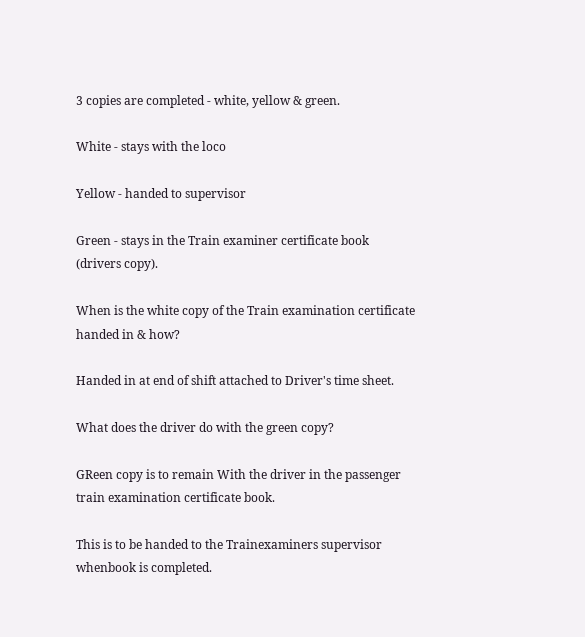3 copies are completed - white, yellow & green.

White - stays with the loco

Yellow - handed to supervisor

Green - stays in the Train examiner certificate book (drivers copy).

When is the white copy of the Train examination certificate handed in & how?

Handed in at end of shift attached to Driver's time sheet.

What does the driver do with the green copy?

GReen copy is to remain With the driver in the passenger train examination certificate book.

This is to be handed to the Trainexaminers supervisor whenbook is completed.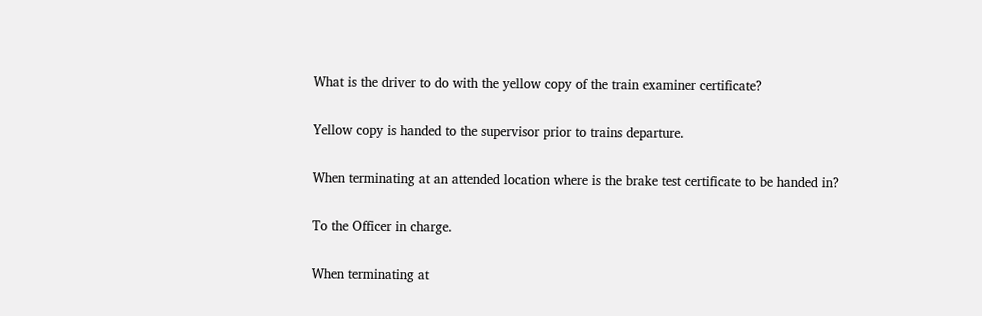What is the driver to do with the yellow copy of the train examiner certificate?

Yellow copy is handed to the supervisor prior to trains departure.

When terminating at an attended location where is the brake test certificate to be handed in?

To the Officer in charge.

When terminating at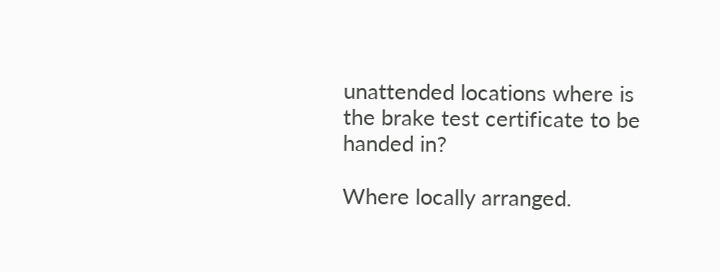unattended locations where is the brake test certificate to be handed in?

Where locally arranged.